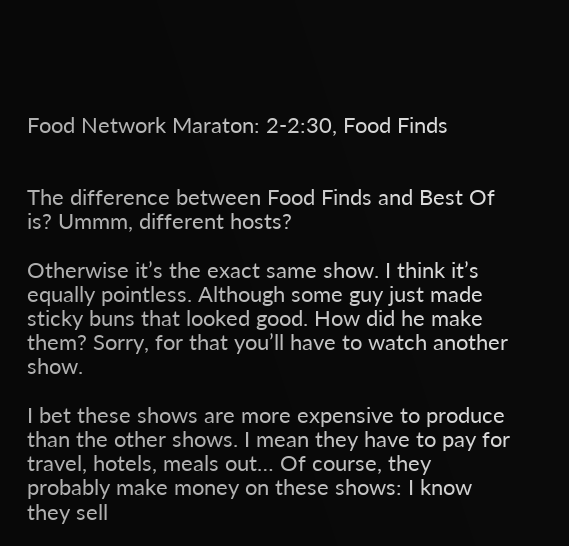Food Network Maraton: 2-2:30, Food Finds


The difference between Food Finds and Best Of is? Ummm, different hosts?

Otherwise it’s the exact same show. I think it’s equally pointless. Although some guy just made sticky buns that looked good. How did he make them? Sorry, for that you’ll have to watch another show.

I bet these shows are more expensive to produce than the other shows. I mean they have to pay for travel, hotels, meals out… Of course, they probably make money on these shows: I know they sell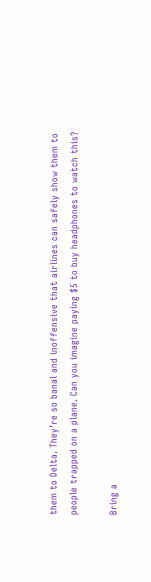them to Delta. They’re so banal and inoffensive that airlines can safely show them to people trapped on a plane. Can you imagine paying $5 to buy headphones to watch this?

Bring a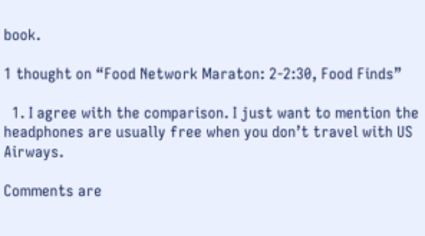book.

1 thought on “Food Network Maraton: 2-2:30, Food Finds”

  1. I agree with the comparison. I just want to mention the headphones are usually free when you don’t travel with US Airways.

Comments are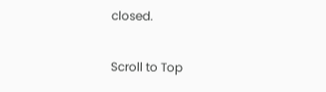closed.

Scroll to Top